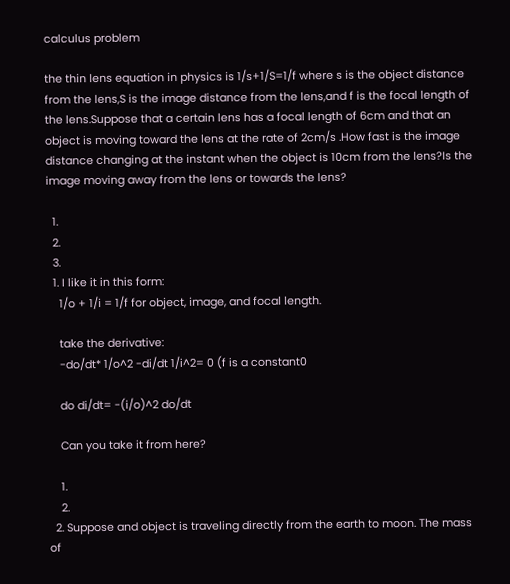calculus problem

the thin lens equation in physics is 1/s+1/S=1/f where s is the object distance from the lens,S is the image distance from the lens,and f is the focal length of the lens.Suppose that a certain lens has a focal length of 6cm and that an object is moving toward the lens at the rate of 2cm/s .How fast is the image distance changing at the instant when the object is 10cm from the lens?Is the image moving away from the lens or towards the lens?

  1.
  2.
  3.
  1. I like it in this form:
    1/o + 1/i = 1/f for object, image, and focal length.

    take the derivative:
    -do/dt* 1/o^2 -di/dt 1/i^2= 0 (f is a constant0

    do di/dt= -(i/o)^2 do/dt

    Can you take it from here?

    1.
    2.
  2. Suppose and object is traveling directly from the earth to moon. The mass of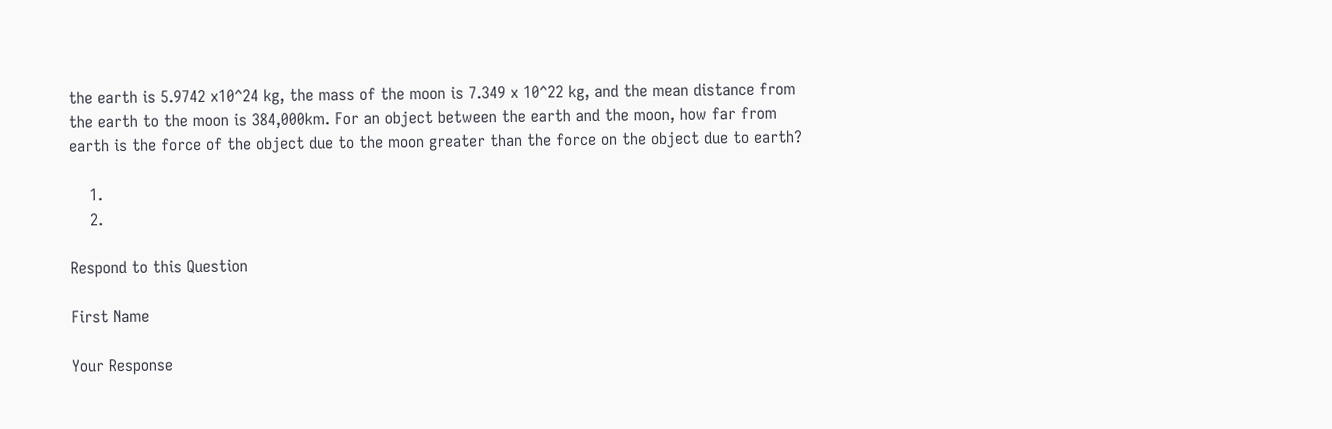the earth is 5.9742 x10^24 kg, the mass of the moon is 7.349 x 10^22 kg, and the mean distance from the earth to the moon is 384,000km. For an object between the earth and the moon, how far from earth is the force of the object due to the moon greater than the force on the object due to earth?

    1.
    2.

Respond to this Question

First Name

Your Response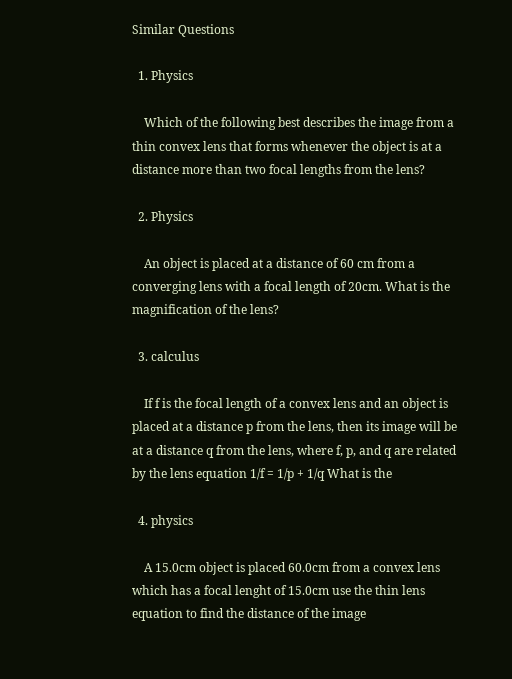Similar Questions

  1. Physics

    Which of the following best describes the image from a thin convex lens that forms whenever the object is at a distance more than two focal lengths from the lens?

  2. Physics

    An object is placed at a distance of 60 cm from a converging lens with a focal length of 20cm. What is the magnification of the lens?

  3. calculus

    If f is the focal length of a convex lens and an object is placed at a distance p from the lens, then its image will be at a distance q from the lens, where f, p, and q are related by the lens equation 1/f = 1/p + 1/q What is the

  4. physics

    A 15.0cm object is placed 60.0cm from a convex lens which has a focal lenght of 15.0cm use the thin lens equation to find the distance of the image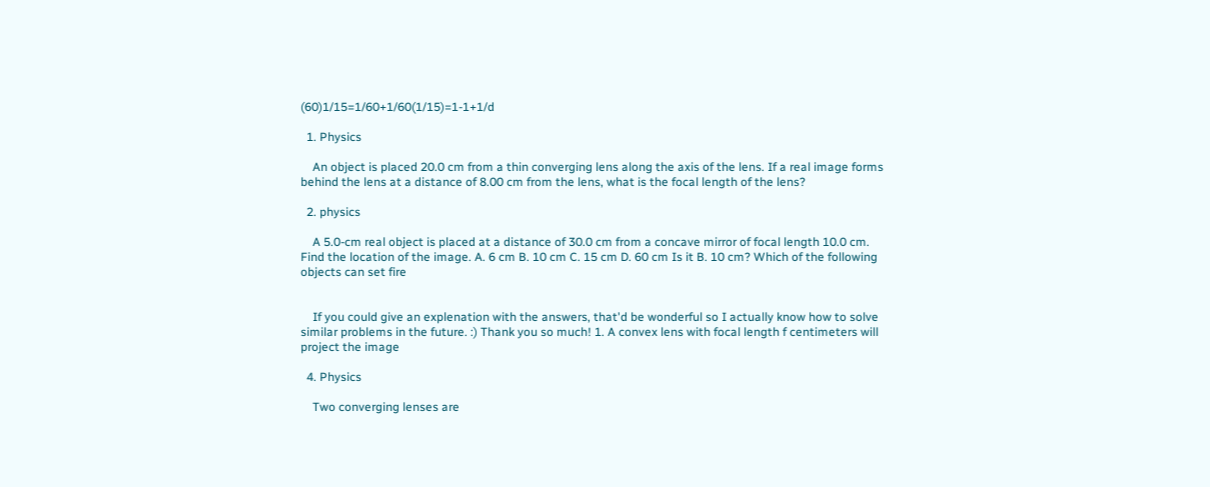(60)1/15=1/60+1/60(1/15)=1-1+1/d

  1. Physics

    An object is placed 20.0 cm from a thin converging lens along the axis of the lens. If a real image forms behind the lens at a distance of 8.00 cm from the lens, what is the focal length of the lens?

  2. physics

    A 5.0-cm real object is placed at a distance of 30.0 cm from a concave mirror of focal length 10.0 cm. Find the location of the image. A. 6 cm B. 10 cm C. 15 cm D. 60 cm Is it B. 10 cm? Which of the following objects can set fire


    If you could give an explenation with the answers, that'd be wonderful so I actually know how to solve similar problems in the future. :) Thank you so much! 1. A convex lens with focal length f centimeters will project the image

  4. Physics

    Two converging lenses are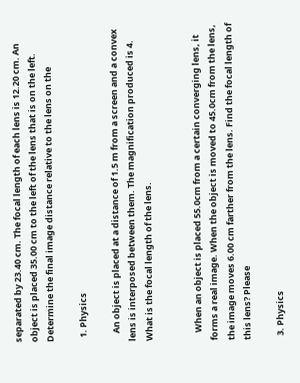separated by 23.40 cm. The focal length of each lens is 12.20 cm. An object is placed 35.00 cm to the left of the lens that is on the left. Determine the final image distance relative to the lens on the

  1. Physics

    An object is placed at a distance of 1.5 m from a screen and a convex lens is interposed between them. The magnification produced is 4. What is the focal length of the lens.


    When an object is placed 55.0cm from a certain converging lens, it forms a real image. When the object is moved to 45.0cm from the lens, the image moves 6.00 cm farther from the lens. Find the focal length of this lens? Please

  3. Physics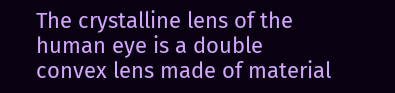The crystalline lens of the human eye is a double convex lens made of material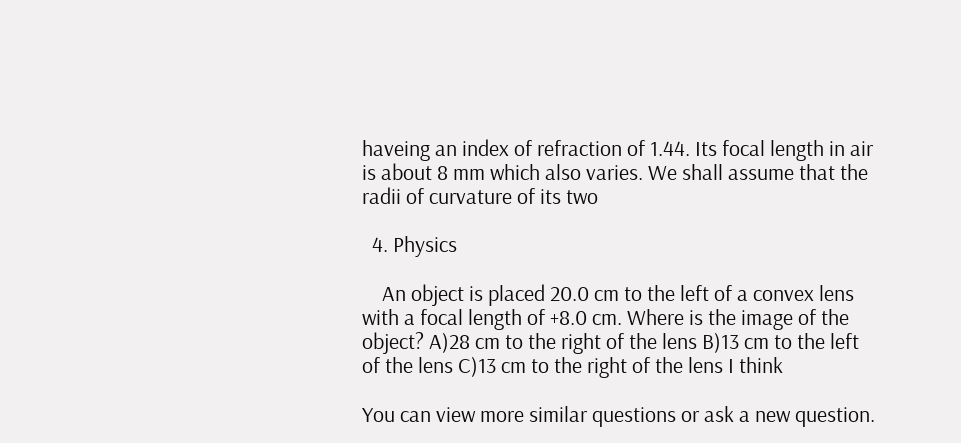haveing an index of refraction of 1.44. Its focal length in air is about 8 mm which also varies. We shall assume that the radii of curvature of its two

  4. Physics

    An object is placed 20.0 cm to the left of a convex lens with a focal length of +8.0 cm. Where is the image of the object? A)28 cm to the right of the lens B)13 cm to the left of the lens C)13 cm to the right of the lens I think

You can view more similar questions or ask a new question.